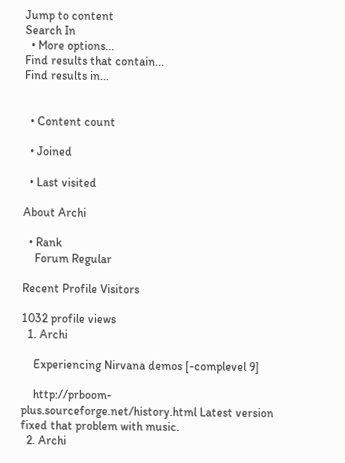Jump to content
Search In
  • More options...
Find results that contain...
Find results in...


  • Content count

  • Joined

  • Last visited

About Archi

  • Rank
    Forum Regular

Recent Profile Visitors

1032 profile views
  1. Archi

    Experiencing Nirvana demos [-complevel 9]

    http://prboom-plus.sourceforge.net/history.html Latest version fixed that problem with music.
  2. Archi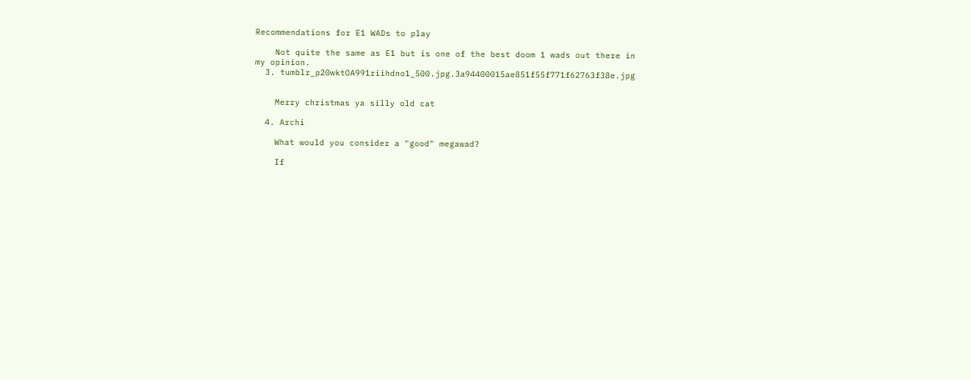Recommendations for E1 WADs to play

    Not quite the same as E1 but is one of the best doom 1 wads out there in my opinion.
  3. tumblr_p20wktOA991riihdno1_500.jpg.3a94400015ae851f55f771f62763f38e.jpg


    Merry christmas ya silly old cat

  4. Archi

    What would you consider a "good" megawad?

    If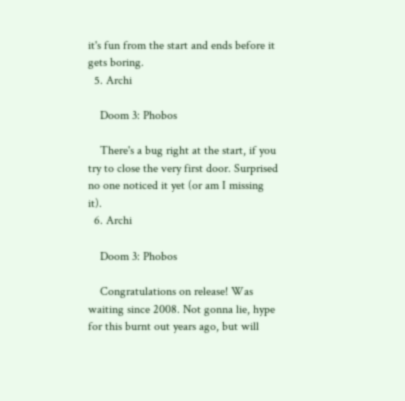it's fun from the start and ends before it gets boring.
  5. Archi

    Doom 3: Phobos

    There's a bug right at the start, if you try to close the very first door. Surprised no one noticed it yet (or am I missing it).
  6. Archi

    Doom 3: Phobos

    Congratulations on release! Was waiting since 2008. Not gonna lie, hype for this burnt out years ago, but will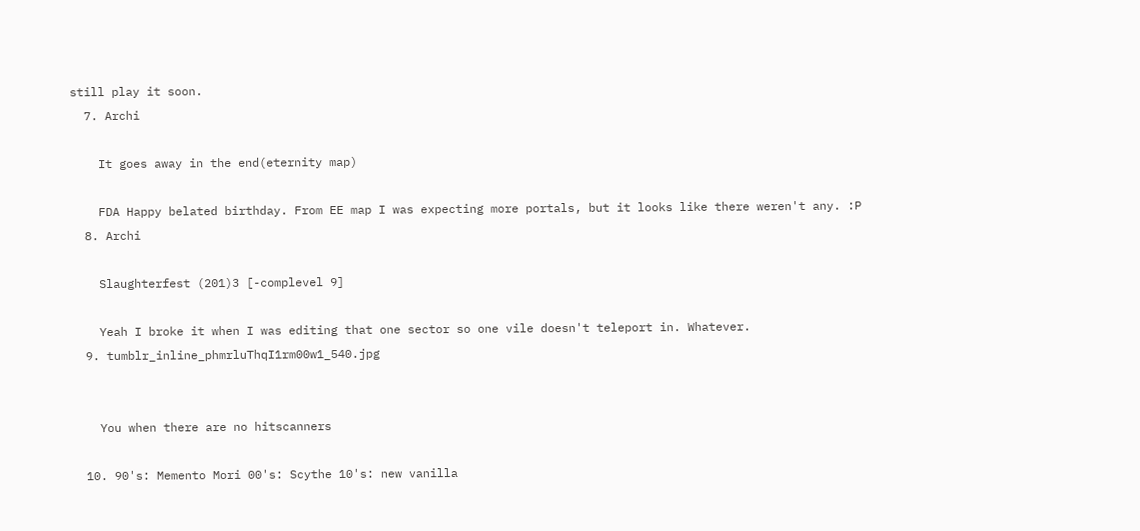still play it soon.
  7. Archi

    It goes away in the end(eternity map)

    FDA Happy belated birthday. From EE map I was expecting more portals, but it looks like there weren't any. :P
  8. Archi

    Slaughterfest (201)3 [-complevel 9]

    Yeah I broke it when I was editing that one sector so one vile doesn't teleport in. Whatever.
  9. tumblr_inline_phmrluThqI1rm00w1_540.jpg


    You when there are no hitscanners

  10. 90's: Memento Mori 00's: Scythe 10's: new vanilla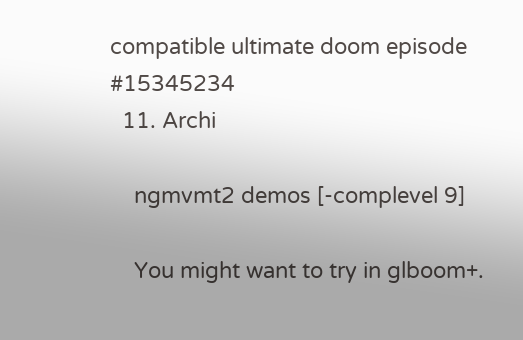compatible ultimate doom episode #15345234
  11. Archi

    ngmvmt2 demos [-complevel 9]

    You might want to try in glboom+.